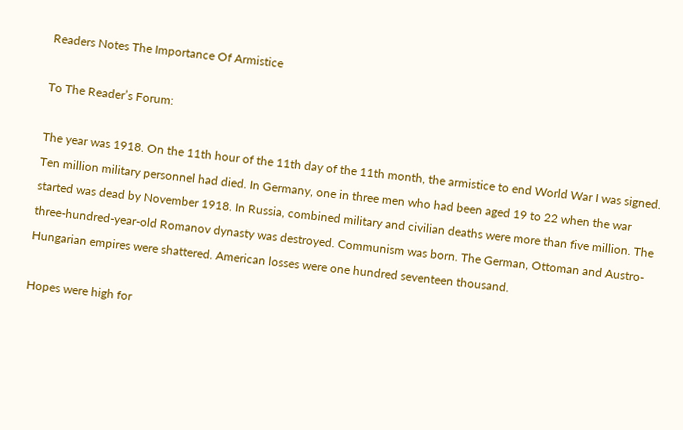Readers Notes The Importance Of Armistice

To The Reader’s Forum:

The year was 1918. On the 11th hour of the 11th day of the 11th month, the armistice to end World War I was signed. Ten million military personnel had died. In Germany, one in three men who had been aged 19 to 22 when the war started was dead by November 1918. In Russia, combined military and civilian deaths were more than five million. The three-hundred-year-old Romanov dynasty was destroyed. Communism was born. The German, Ottoman and Austro-Hungarian empires were shattered. American losses were one hundred seventeen thousand.

Hopes were high for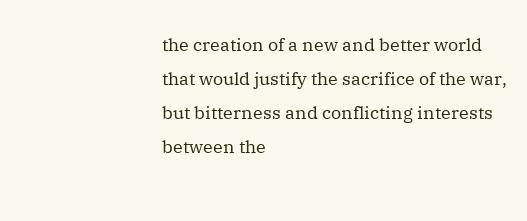the creation of a new and better world that would justify the sacrifice of the war, but bitterness and conflicting interests between the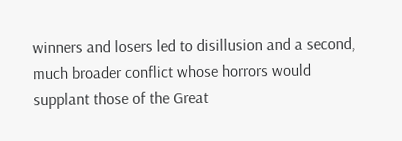winners and losers led to disillusion and a second, much broader conflict whose horrors would supplant those of the Great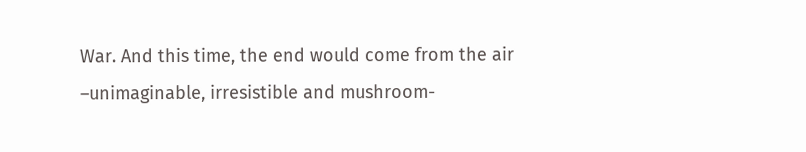War. And this time, the end would come from the air –unimaginable, irresistible and mushroom-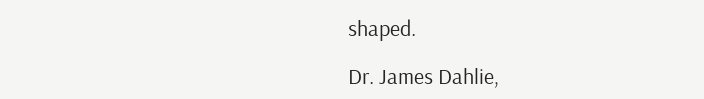shaped.

Dr. James Dahlie,